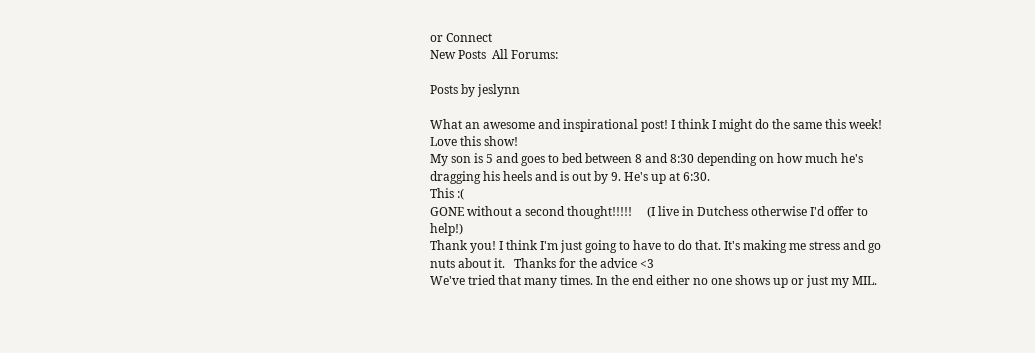or Connect
New Posts  All Forums:

Posts by jeslynn

What an awesome and inspirational post! I think I might do the same this week!
Love this show!
My son is 5 and goes to bed between 8 and 8:30 depending on how much he's dragging his heels and is out by 9. He's up at 6:30.
This :(
GONE without a second thought!!!!!     (I live in Dutchess otherwise I'd offer to help!)
Thank you! I think I'm just going to have to do that. It's making me stress and go nuts about it.   Thanks for the advice <3
We've tried that many times. In the end either no one shows up or just my MIL.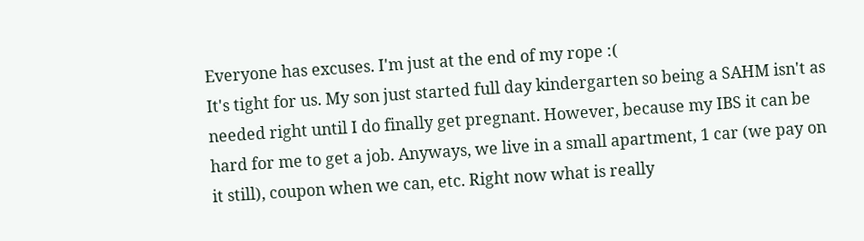Everyone has excuses. I'm just at the end of my rope :(
It's tight for us. My son just started full day kindergarten so being a SAHM isn't as needed right until I do finally get pregnant. However, because my IBS it can be hard for me to get a job. Anyways, we live in a small apartment, 1 car (we pay on it still), coupon when we can, etc. Right now what is really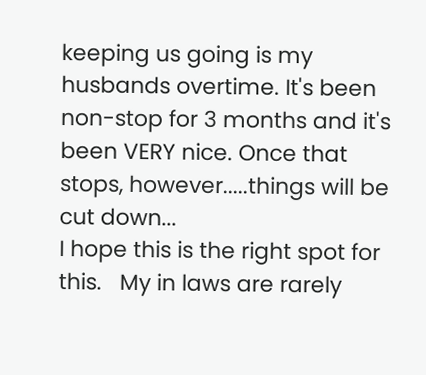keeping us going is my husbands overtime. It's been non-stop for 3 months and it's been VERY nice. Once that stops, however.....things will be cut down...
I hope this is the right spot for this.   My in laws are rarely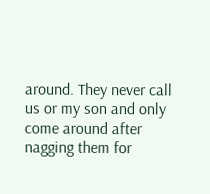around. They never call us or my son and only come around after nagging them for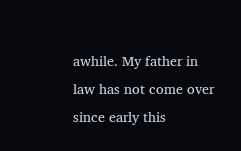awhile. My father in law has not come over since early this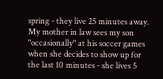spring - they live 25 minutes away. My mother in law sees my son "occasionally" at his soccer games when she decides to show up for the last 10 minutes - she lives 5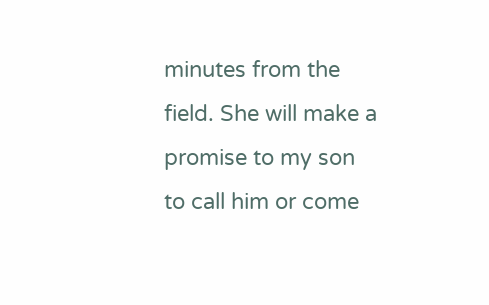minutes from the field. She will make a promise to my son to call him or come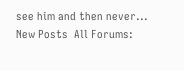see him and then never...
New Posts  All Forums: